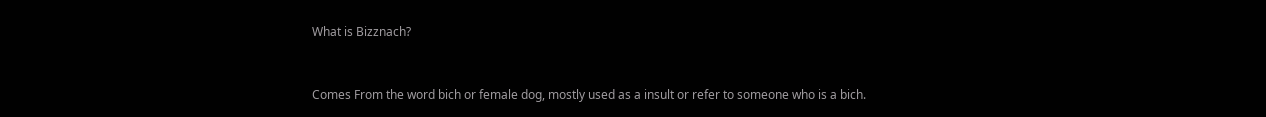What is Bizznach?


Comes From the word bich or female dog, mostly used as a insult or refer to someone who is a bich.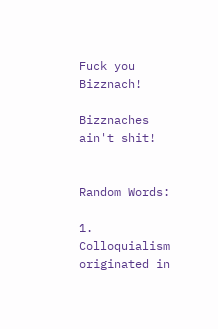Fuck you Bizznach!

Bizznaches ain't shit!


Random Words:

1. Colloquialism originated in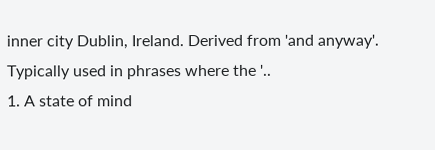inner city Dublin, Ireland. Derived from 'and anyway'. Typically used in phrases where the '..
1. A state of mind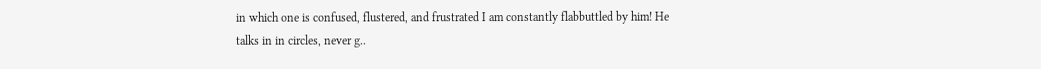in which one is confused, flustered, and frustrated I am constantly flabbuttled by him! He talks in in circles, never g..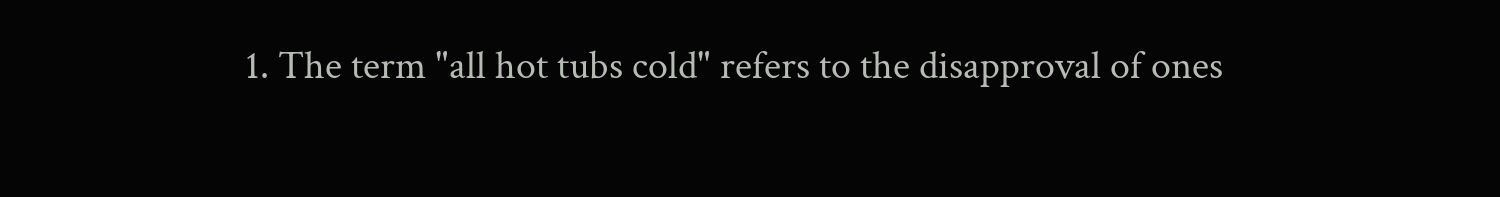1. The term "all hot tubs cold" refers to the disapproval of ones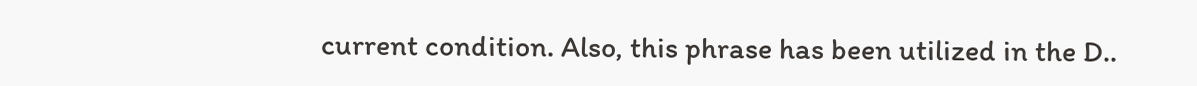current condition. Also, this phrase has been utilized in the D..